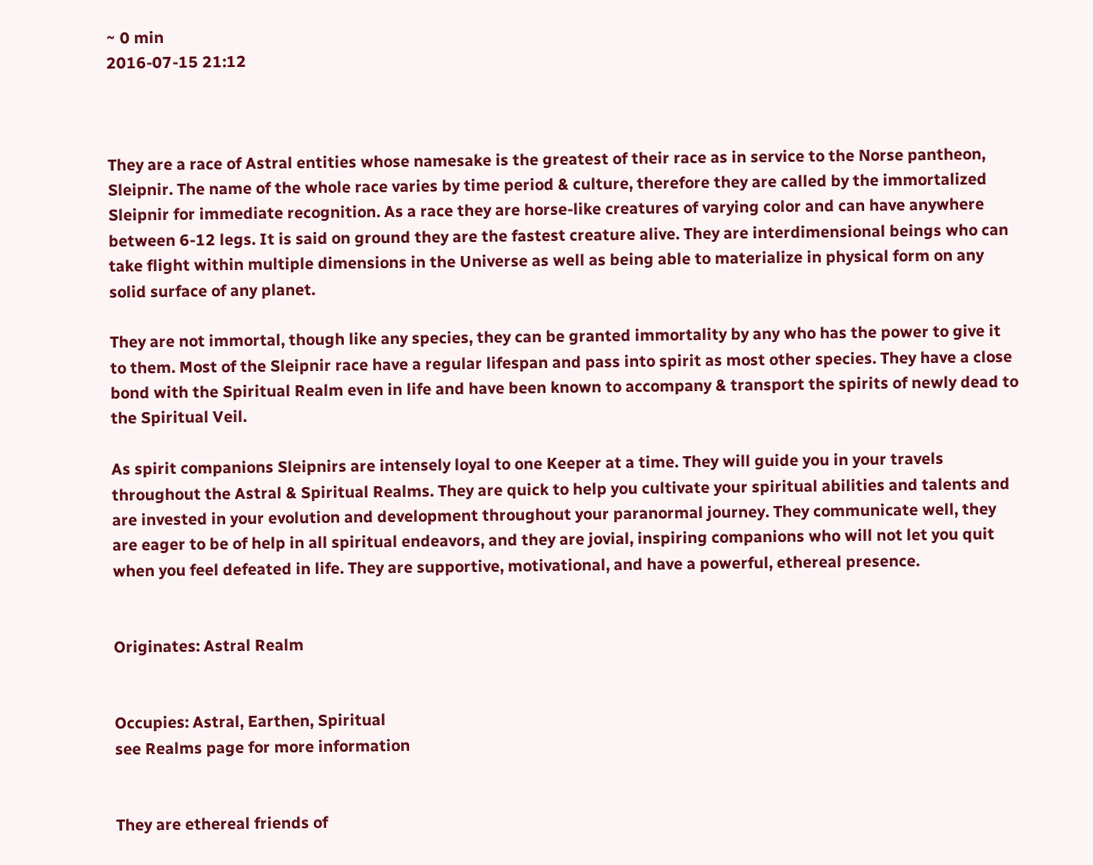~ 0 min
2016-07-15 21:12



They are a race of Astral entities whose namesake is the greatest of their race as in service to the Norse pantheon, Sleipnir. The name of the whole race varies by time period & culture, therefore they are called by the immortalized Sleipnir for immediate recognition. As a race they are horse-like creatures of varying color and can have anywhere between 6-12 legs. It is said on ground they are the fastest creature alive. They are interdimensional beings who can take flight within multiple dimensions in the Universe as well as being able to materialize in physical form on any solid surface of any planet.

They are not immortal, though like any species, they can be granted immortality by any who has the power to give it to them. Most of the Sleipnir race have a regular lifespan and pass into spirit as most other species. They have a close bond with the Spiritual Realm even in life and have been known to accompany & transport the spirits of newly dead to the Spiritual Veil.

As spirit companions Sleipnirs are intensely loyal to one Keeper at a time. They will guide you in your travels throughout the Astral & Spiritual Realms. They are quick to help you cultivate your spiritual abilities and talents and are invested in your evolution and development throughout your paranormal journey. They communicate well, they are eager to be of help in all spiritual endeavors, and they are jovial, inspiring companions who will not let you quit when you feel defeated in life. They are supportive, motivational, and have a powerful, ethereal presence.


Originates: Astral Realm


Occupies: Astral, Earthen, Spiritual
see Realms page for more information


They are ethereal friends of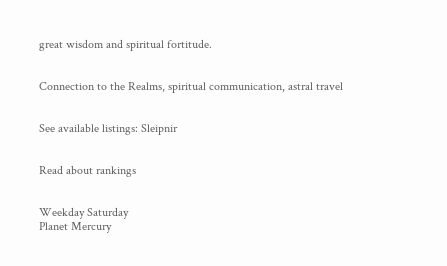great wisdom and spiritual fortitude.


Connection to the Realms, spiritual communication, astral travel


See available listings: Sleipnir


Read about rankings


Weekday Saturday
Planet Mercury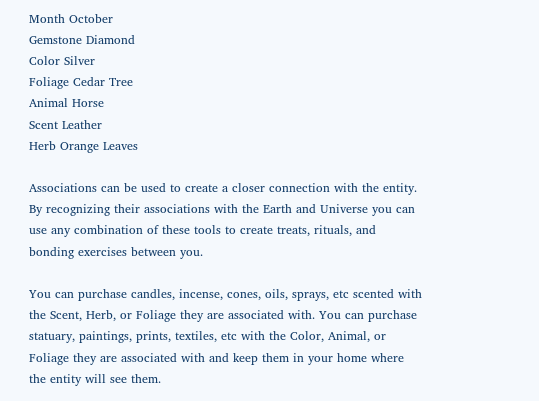Month October
Gemstone Diamond
Color Silver
Foliage Cedar Tree
Animal Horse
Scent Leather
Herb Orange Leaves

Associations can be used to create a closer connection with the entity. By recognizing their associations with the Earth and Universe you can use any combination of these tools to create treats, rituals, and bonding exercises between you.

You can purchase candles, incense, cones, oils, sprays, etc scented with the Scent, Herb, or Foliage they are associated with. You can purchase statuary, paintings, prints, textiles, etc with the Color, Animal, or Foliage they are associated with and keep them in your home where the entity will see them.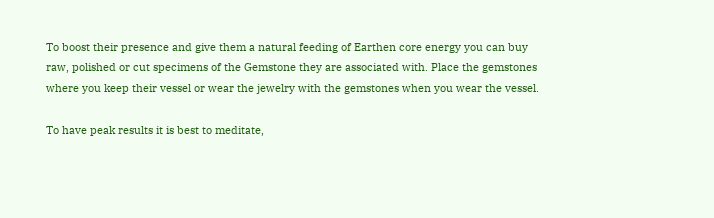To boost their presence and give them a natural feeding of Earthen core energy you can buy raw, polished or cut specimens of the Gemstone they are associated with. Place the gemstones where you keep their vessel or wear the jewelry with the gemstones when you wear the vessel.

To have peak results it is best to meditate,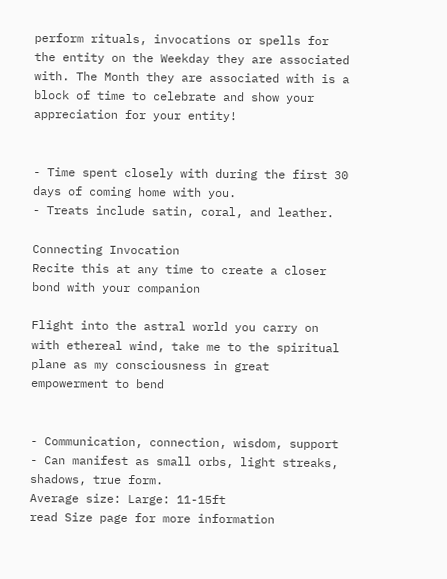perform rituals, invocations or spells for the entity on the Weekday they are associated with. The Month they are associated with is a block of time to celebrate and show your appreciation for your entity!


- Time spent closely with during the first 30 days of coming home with you.
- Treats include satin, coral, and leather.

Connecting Invocation
Recite this at any time to create a closer bond with your companion

Flight into the astral world you carry on with ethereal wind, take me to the spiritual plane as my consciousness in great empowerment to bend


- Communication, connection, wisdom, support
- Can manifest as small orbs, light streaks, shadows, true form.
Average size: Large: 11-15ft
read Size page for more information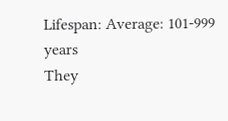Lifespan: Average: 101-999 years
They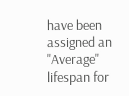have been assigned an "Average" lifespan for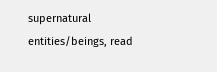supernatural entities/beings, read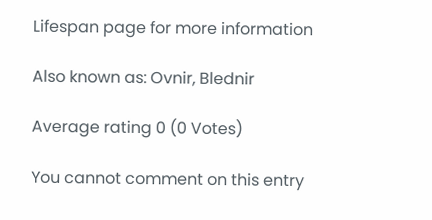Lifespan page for more information

Also known as: Ovnir, Blednir

Average rating 0 (0 Votes)

You cannot comment on this entry